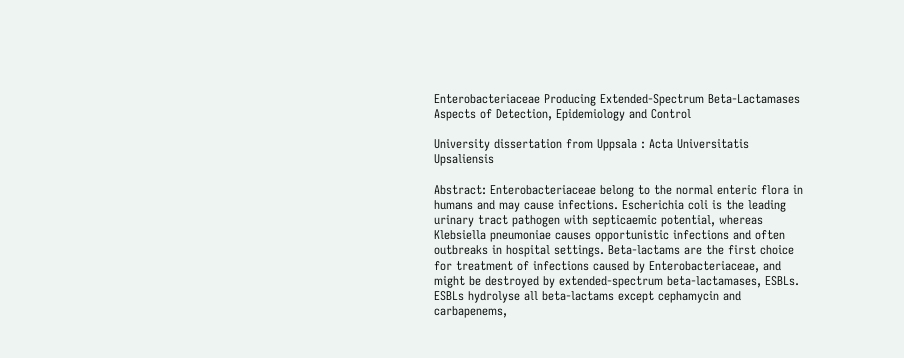Enterobacteriaceae Producing Extended-Spectrum Beta-Lactamases Aspects of Detection, Epidemiology and Control

University dissertation from Uppsala : Acta Universitatis Upsaliensis

Abstract: Enterobacteriaceae belong to the normal enteric flora in humans and may cause infections. Escherichia coli is the leading urinary tract pathogen with septicaemic potential, whereas Klebsiella pneumoniae causes opportunistic infections and often outbreaks in hospital settings. Beta-lactams are the first choice for treatment of infections caused by Enterobacteriaceae, and might be destroyed by extended-spectrum beta-lactamases, ESBLs. ESBLs hydrolyse all beta-lactams except cephamycin and carbapenems,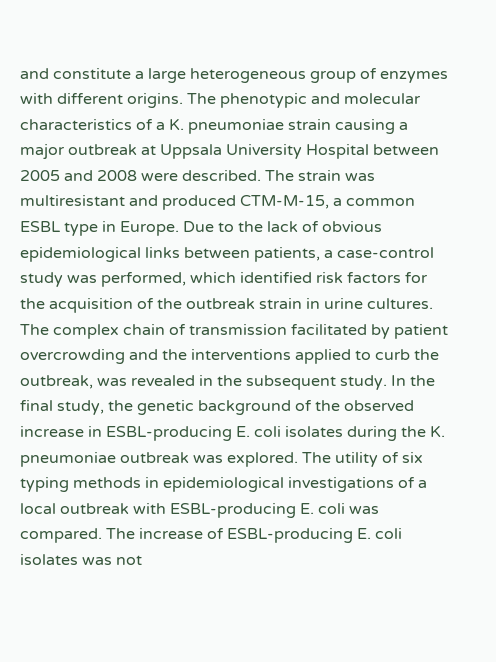and constitute a large heterogeneous group of enzymes with different origins. The phenotypic and molecular characteristics of a K. pneumoniae strain causing a major outbreak at Uppsala University Hospital between 2005 and 2008 were described. The strain was multiresistant and produced CTM-M-15, a common ESBL type in Europe. Due to the lack of obvious epidemiological links between patients, a case-control study was performed, which identified risk factors for the acquisition of the outbreak strain in urine cultures. The complex chain of transmission facilitated by patient overcrowding and the interventions applied to curb the outbreak, was revealed in the subsequent study. In the final study, the genetic background of the observed increase in ESBL-producing E. coli isolates during the K. pneumoniae outbreak was explored. The utility of six typing methods in epidemiological investigations of a local outbreak with ESBL-producing E. coli was compared. The increase of ESBL-producing E. coli isolates was not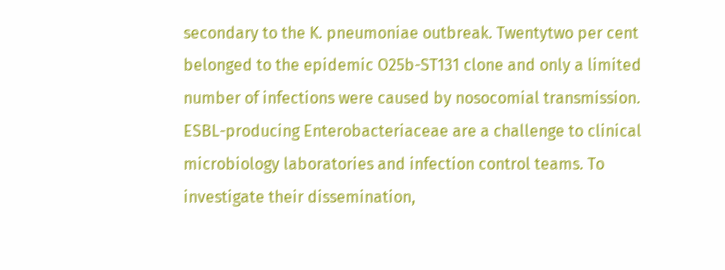secondary to the K. pneumoniae outbreak. Twentytwo per cent belonged to the epidemic O25b-ST131 clone and only a limited number of infections were caused by nosocomial transmission. ESBL-producing Enterobacteriaceae are a challenge to clinical microbiology laboratories and infection control teams. To investigate their dissemination,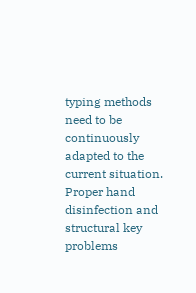typing methods need to be continuously adapted to the current situation. Proper hand disinfection and structural key problems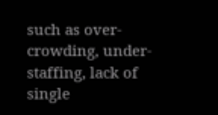such as over-crowding, under-staffing, lack of single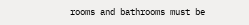rooms and bathrooms must be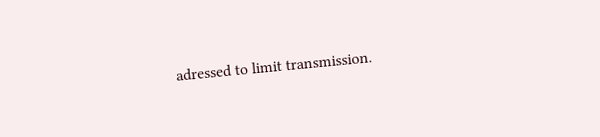adressed to limit transmission.